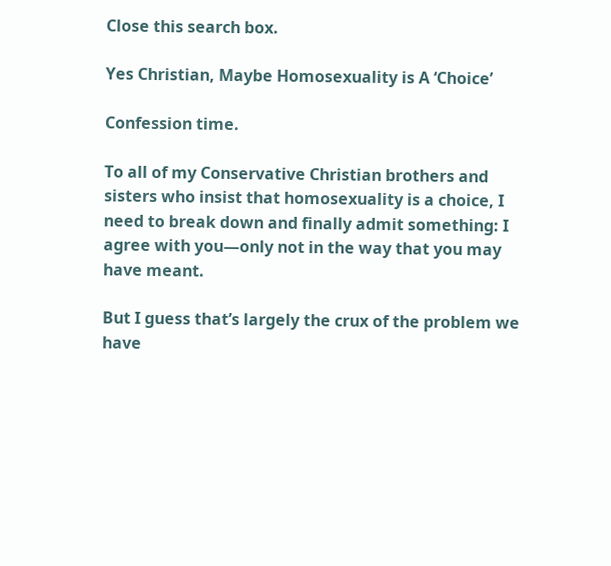Close this search box.

Yes Christian, Maybe Homosexuality is A ‘Choice’

Confession time.

To all of my Conservative Christian brothers and sisters who insist that homosexuality is a choice, I need to break down and finally admit something: I agree with you—only not in the way that you may have meant.

But I guess that’s largely the crux of the problem we have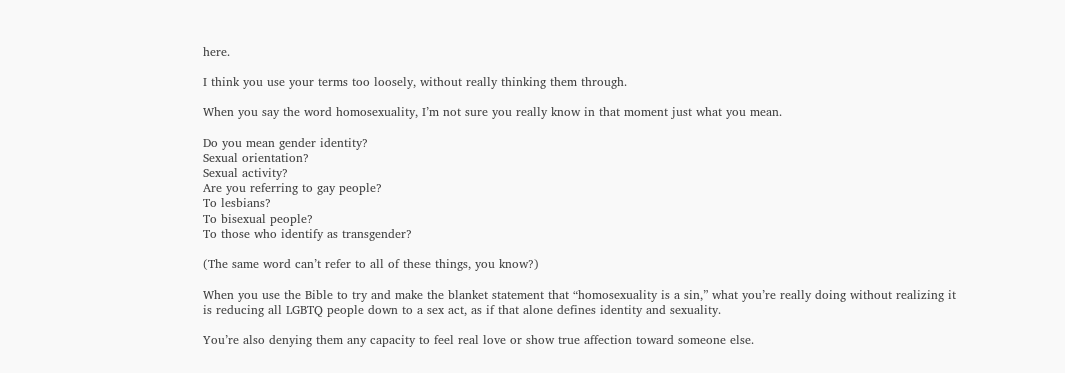here.

I think you use your terms too loosely, without really thinking them through.

When you say the word homosexuality, I’m not sure you really know in that moment just what you mean.

Do you mean gender identity?
Sexual orientation?
Sexual activity?
Are you referring to gay people?
To lesbians?
To bisexual people?
To those who identify as transgender?

(The same word can’t refer to all of these things, you know?)

When you use the Bible to try and make the blanket statement that “homosexuality is a sin,” what you’re really doing without realizing it is reducing all LGBTQ people down to a sex act, as if that alone defines identity and sexuality.

You’re also denying them any capacity to feel real love or show true affection toward someone else.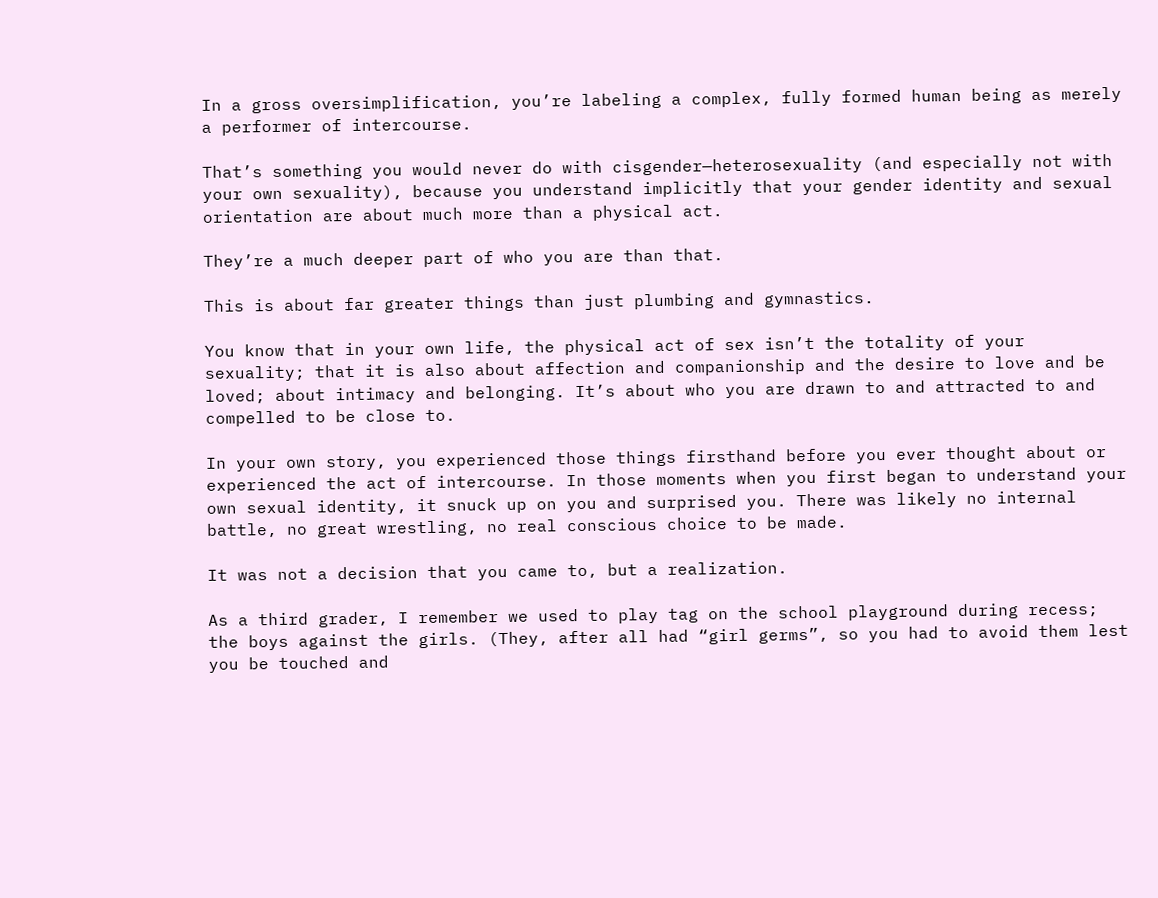In a gross oversimplification, you’re labeling a complex, fully formed human being as merely a performer of intercourse.

That’s something you would never do with cisgender—heterosexuality (and especially not with your own sexuality), because you understand implicitly that your gender identity and sexual orientation are about much more than a physical act.

They’re a much deeper part of who you are than that.

This is about far greater things than just plumbing and gymnastics.

You know that in your own life, the physical act of sex isn’t the totality of your sexuality; that it is also about affection and companionship and the desire to love and be loved; about intimacy and belonging. It’s about who you are drawn to and attracted to and compelled to be close to.

In your own story, you experienced those things firsthand before you ever thought about or experienced the act of intercourse. In those moments when you first began to understand your own sexual identity, it snuck up on you and surprised you. There was likely no internal battle, no great wrestling, no real conscious choice to be made.

It was not a decision that you came to, but a realization.

As a third grader, I remember we used to play tag on the school playground during recess; the boys against the girls. (They, after all had “girl germs”, so you had to avoid them lest you be touched and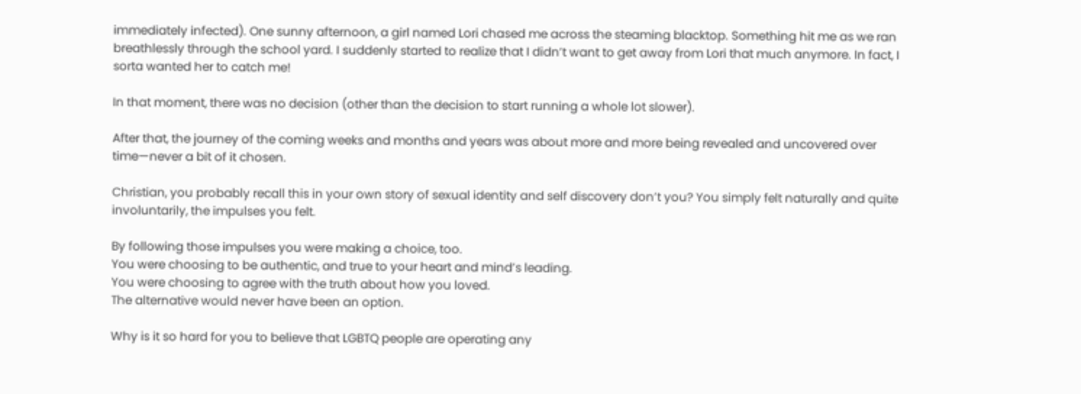immediately infected). One sunny afternoon, a girl named Lori chased me across the steaming blacktop. Something hit me as we ran breathlessly through the school yard. I suddenly started to realize that I didn’t want to get away from Lori that much anymore. In fact, I sorta wanted her to catch me!

In that moment, there was no decision (other than the decision to start running a whole lot slower).

After that, the journey of the coming weeks and months and years was about more and more being revealed and uncovered over time—never a bit of it chosen.

Christian, you probably recall this in your own story of sexual identity and self discovery don’t you? You simply felt naturally and quite involuntarily, the impulses you felt.

By following those impulses you were making a choice, too.
You were choosing to be authentic, and true to your heart and mind’s leading.
You were choosing to agree with the truth about how you loved.
The alternative would never have been an option.

Why is it so hard for you to believe that LGBTQ people are operating any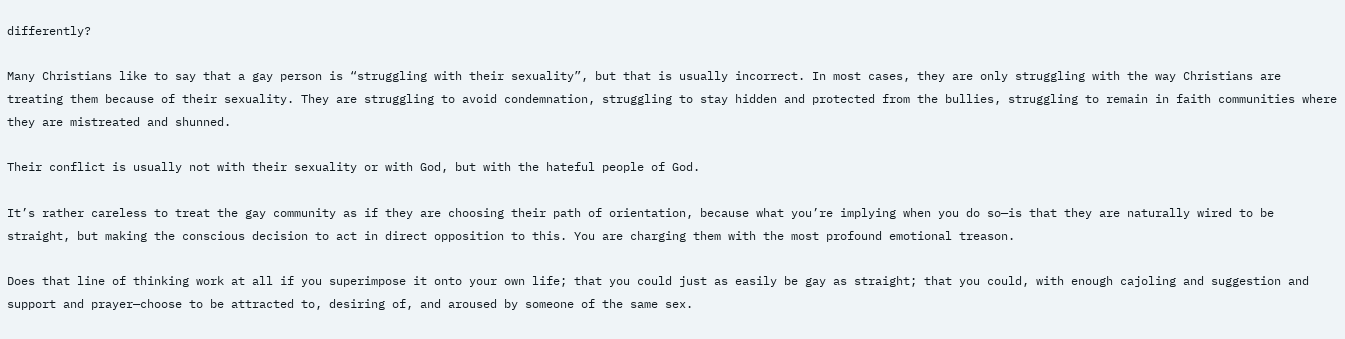differently?

Many Christians like to say that a gay person is “struggling with their sexuality”, but that is usually incorrect. In most cases, they are only struggling with the way Christians are treating them because of their sexuality. They are struggling to avoid condemnation, struggling to stay hidden and protected from the bullies, struggling to remain in faith communities where they are mistreated and shunned.

Their conflict is usually not with their sexuality or with God, but with the hateful people of God.

It’s rather careless to treat the gay community as if they are choosing their path of orientation, because what you’re implying when you do so—is that they are naturally wired to be straight, but making the conscious decision to act in direct opposition to this. You are charging them with the most profound emotional treason.

Does that line of thinking work at all if you superimpose it onto your own life; that you could just as easily be gay as straight; that you could, with enough cajoling and suggestion and support and prayer—choose to be attracted to, desiring of, and aroused by someone of the same sex.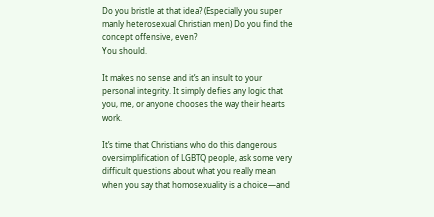Do you bristle at that idea? (Especially you super manly heterosexual Christian men) Do you find the concept offensive, even?
You should.

It makes no sense and it’s an insult to your personal integrity. It simply defies any logic that you, me, or anyone chooses the way their hearts work.

It’s time that Christians who do this dangerous oversimplification of LGBTQ people, ask some very difficult questions about what you really mean when you say that homosexuality is a choice—and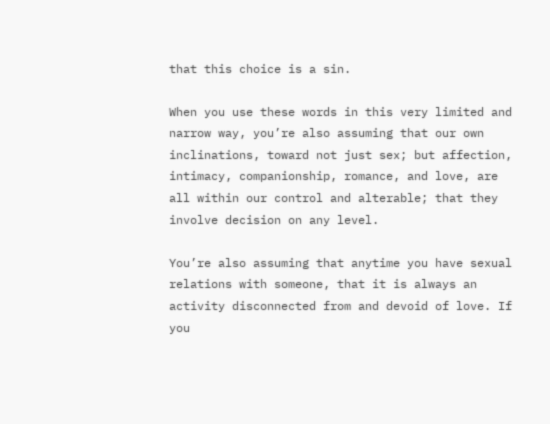that this choice is a sin.

When you use these words in this very limited and narrow way, you’re also assuming that our own inclinations, toward not just sex; but affection, intimacy, companionship, romance, and love, are all within our control and alterable; that they involve decision on any level.

You’re also assuming that anytime you have sexual relations with someone, that it is always an activity disconnected from and devoid of love. If you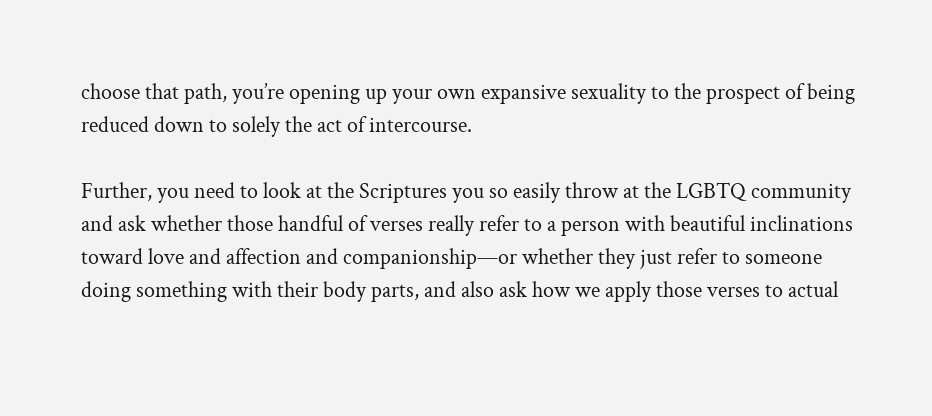choose that path, you’re opening up your own expansive sexuality to the prospect of being reduced down to solely the act of intercourse.

Further, you need to look at the Scriptures you so easily throw at the LGBTQ community and ask whether those handful of verses really refer to a person with beautiful inclinations toward love and affection and companionship—or whether they just refer to someone doing something with their body parts, and also ask how we apply those verses to actual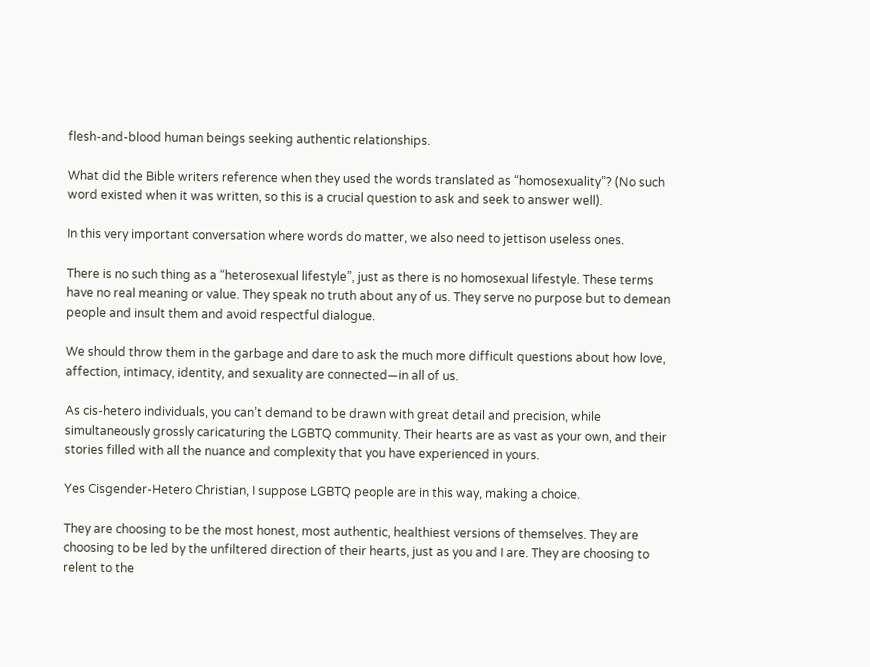flesh-and-blood human beings seeking authentic relationships.

What did the Bible writers reference when they used the words translated as “homosexuality”? (No such word existed when it was written, so this is a crucial question to ask and seek to answer well).

In this very important conversation where words do matter, we also need to jettison useless ones.

There is no such thing as a “heterosexual lifestyle”, just as there is no homosexual lifestyle. These terms have no real meaning or value. They speak no truth about any of us. They serve no purpose but to demean people and insult them and avoid respectful dialogue.

We should throw them in the garbage and dare to ask the much more difficult questions about how love, affection, intimacy, identity, and sexuality are connected—in all of us.

As cis-hetero individuals, you can’t demand to be drawn with great detail and precision, while simultaneously grossly caricaturing the LGBTQ community. Their hearts are as vast as your own, and their stories filled with all the nuance and complexity that you have experienced in yours.

Yes Cisgender-Hetero Christian, I suppose LGBTQ people are in this way, making a choice.

They are choosing to be the most honest, most authentic, healthiest versions of themselves. They are choosing to be led by the unfiltered direction of their hearts, just as you and I are. They are choosing to relent to the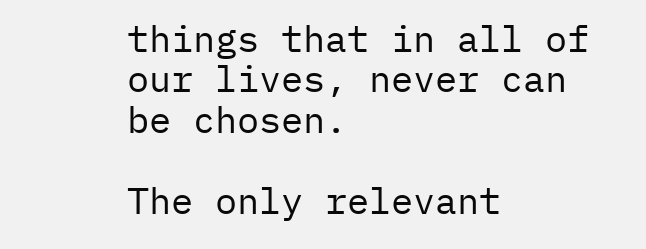things that in all of our lives, never can be chosen.

The only relevant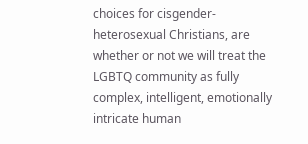choices for cisgender-heterosexual Christians, are whether or not we will treat the LGBTQ community as fully complex, intelligent, emotionally intricate human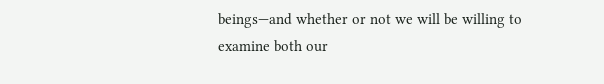beings—and whether or not we will be willing to examine both our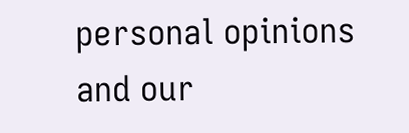personal opinions and our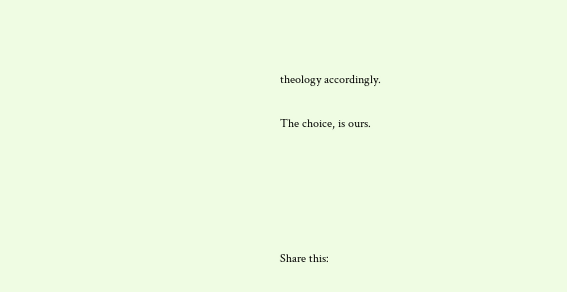theology accordingly.

The choice, is ours.





Share this: